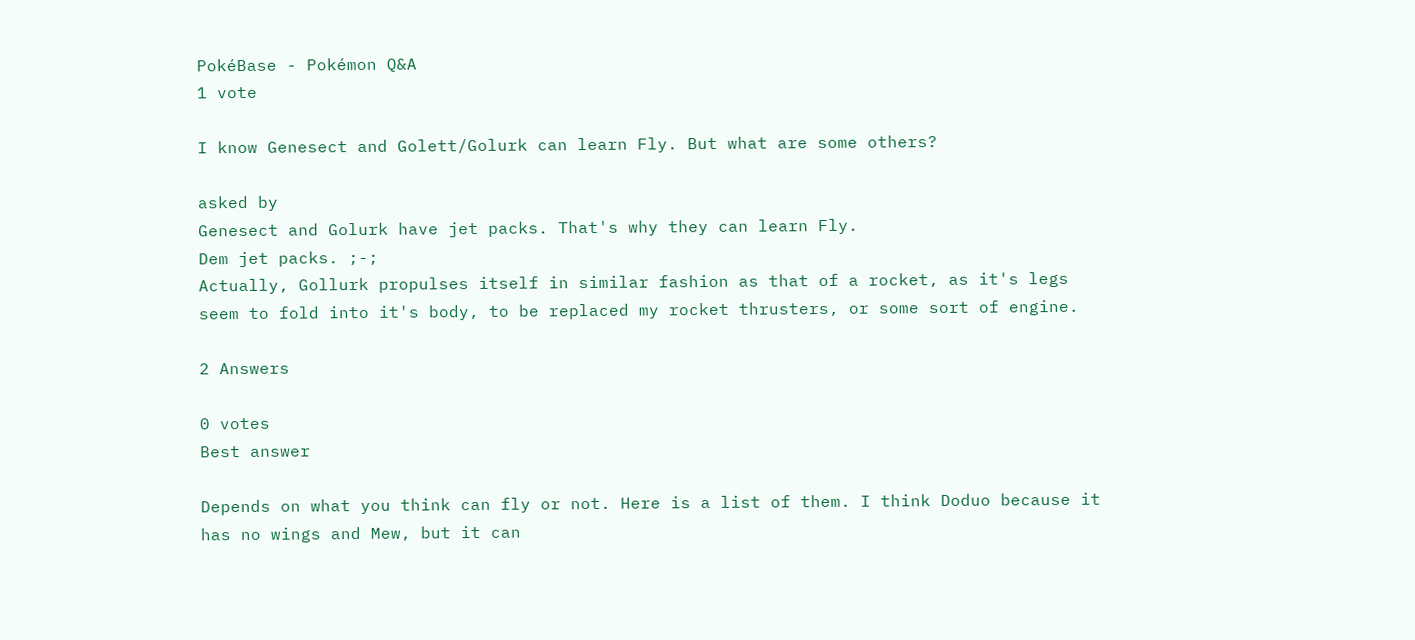PokéBase - Pokémon Q&A
1 vote

I know Genesect and Golett/Golurk can learn Fly. But what are some others?

asked by
Genesect and Golurk have jet packs. That's why they can learn Fly.
Dem jet packs. ;-;
Actually, Gollurk propulses itself in similar fashion as that of a rocket, as it's legs seem to fold into it's body, to be replaced my rocket thrusters, or some sort of engine.

2 Answers

0 votes
Best answer

Depends on what you think can fly or not. Here is a list of them. I think Doduo because it has no wings and Mew, but it can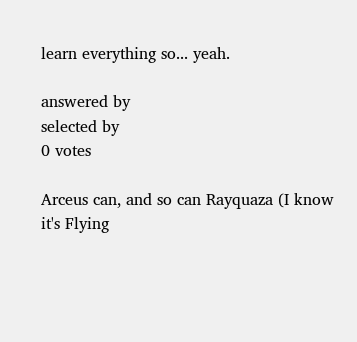learn everything so... yeah.

answered by
selected by
0 votes

Arceus can, and so can Rayquaza (I know it's Flying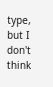type, but I don't think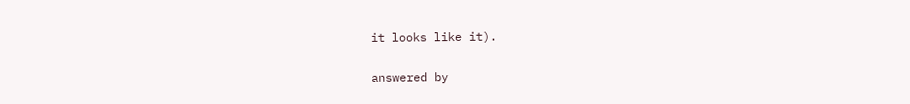it looks like it).

answered by